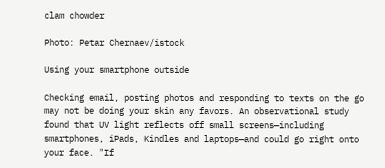clam chowder

Photo: Petar Chernaev/istock

Using your smartphone outside

Checking email, posting photos and responding to texts on the go may not be doing your skin any favors. An observational study found that UV light reflects off small screens—including smartphones, iPads, Kindles and laptops—and could go right onto your face. "If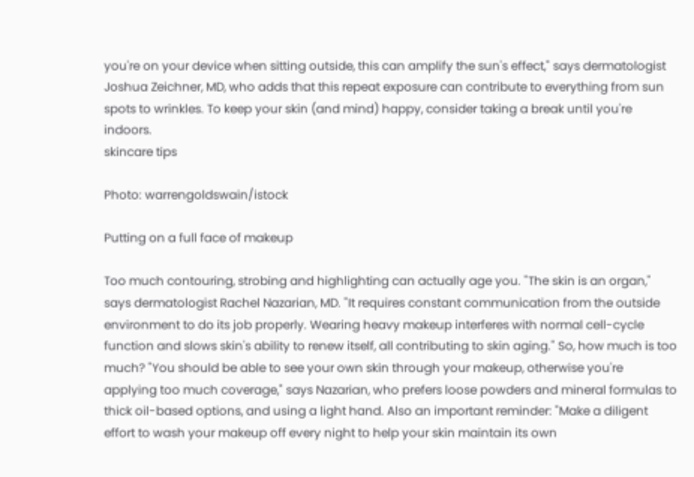you're on your device when sitting outside, this can amplify the sun's effect," says dermatologist Joshua Zeichner, MD, who adds that this repeat exposure can contribute to everything from sun spots to wrinkles. To keep your skin (and mind) happy, consider taking a break until you're indoors.
skincare tips

Photo: warrengoldswain/istock

Putting on a full face of makeup

Too much contouring, strobing and highlighting can actually age you. "The skin is an organ," says dermatologist Rachel Nazarian, MD. "It requires constant communication from the outside environment to do its job properly. Wearing heavy makeup interferes with normal cell-cycle function and slows skin's ability to renew itself, all contributing to skin aging." So, how much is too much? "You should be able to see your own skin through your makeup, otherwise you're applying too much coverage," says Nazarian, who prefers loose powders and mineral formulas to thick oil-based options, and using a light hand. Also an important reminder: "Make a diligent effort to wash your makeup off every night to help your skin maintain its own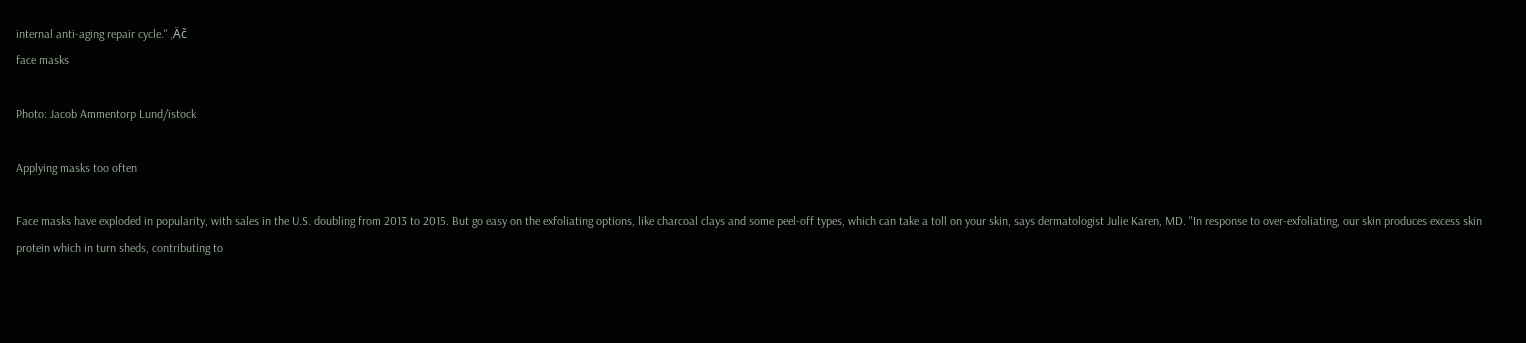internal anti-aging repair cycle." ‚Äč
face masks

Photo: Jacob Ammentorp Lund/istock

Applying masks too often

Face masks have exploded in popularity, with sales in the U.S. doubling from 2013 to 2015. But go easy on the exfoliating options, like charcoal clays and some peel-off types, which can take a toll on your skin, says dermatologist Julie Karen, MD. "In response to over-exfoliating, our skin produces excess skin protein which in turn sheds, contributing to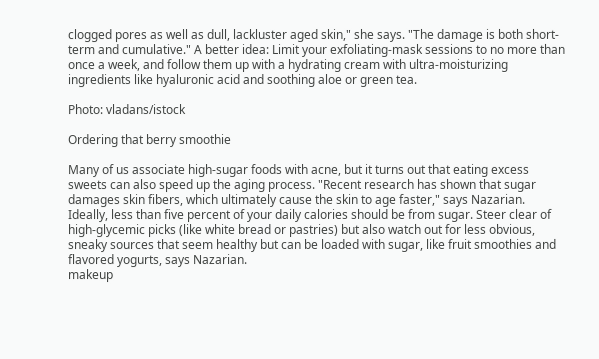clogged pores as well as dull, lackluster aged skin," she says. "The damage is both short-term and cumulative." A better idea: Limit your exfoliating-mask sessions to no more than once a week, and follow them up with a hydrating cream with ultra-moisturizing ingredients like hyaluronic acid and soothing aloe or green tea.

Photo: vladans/istock

Ordering that berry smoothie

Many of us associate high-sugar foods with acne, but it turns out that eating excess sweets can also speed up the aging process. "Recent research has shown that sugar damages skin fibers, which ultimately cause the skin to age faster," says Nazarian. Ideally, less than five percent of your daily calories should be from sugar. Steer clear of high-glycemic picks (like white bread or pastries) but also watch out for less obvious, sneaky sources that seem healthy but can be loaded with sugar, like fruit smoothies and flavored yogurts, says Nazarian.
makeup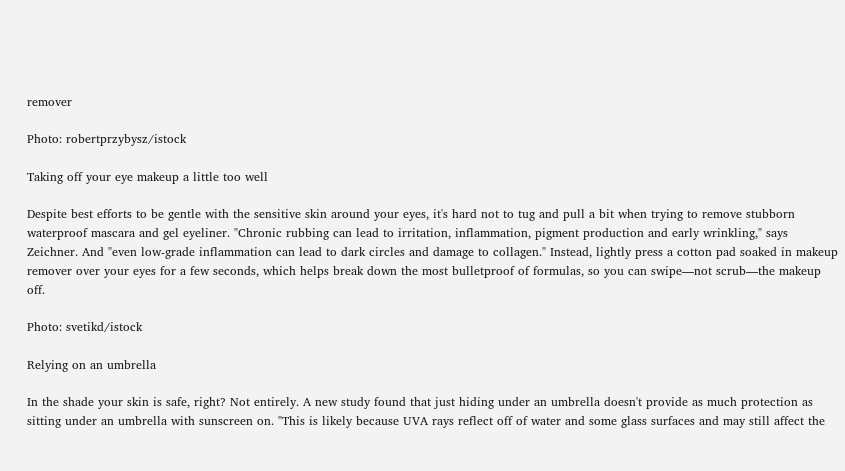remover

Photo: robertprzybysz/istock

Taking off your eye makeup a little too well

Despite best efforts to be gentle with the sensitive skin around your eyes, it's hard not to tug and pull a bit when trying to remove stubborn waterproof mascara and gel eyeliner. "Chronic rubbing can lead to irritation, inflammation, pigment production and early wrinkling," says Zeichner. And "even low-grade inflammation can lead to dark circles and damage to collagen." Instead, lightly press a cotton pad soaked in makeup remover over your eyes for a few seconds, which helps break down the most bulletproof of formulas, so you can swipe—not scrub—the makeup off.

Photo: svetikd/istock

Relying on an umbrella

In the shade your skin is safe, right? Not entirely. A new study found that just hiding under an umbrella doesn't provide as much protection as sitting under an umbrella with sunscreen on. "This is likely because UVA rays reflect off of water and some glass surfaces and may still affect the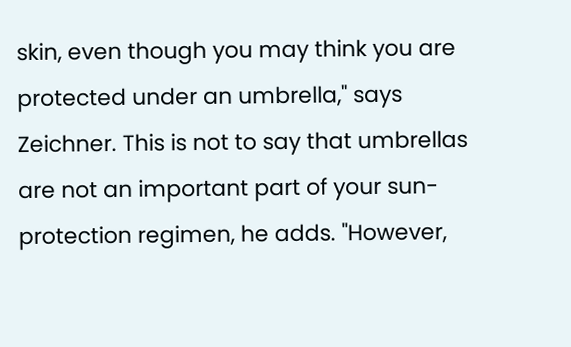skin, even though you may think you are protected under an umbrella," says Zeichner. This is not to say that umbrellas are not an important part of your sun-protection regimen, he adds. "However,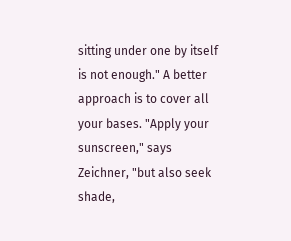sitting under one by itself is not enough." A better approach is to cover all your bases. "Apply your sunscreen," says Zeichner, "but also seek shade,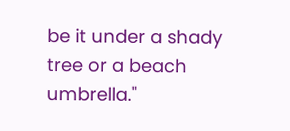be it under a shady tree or a beach umbrella."